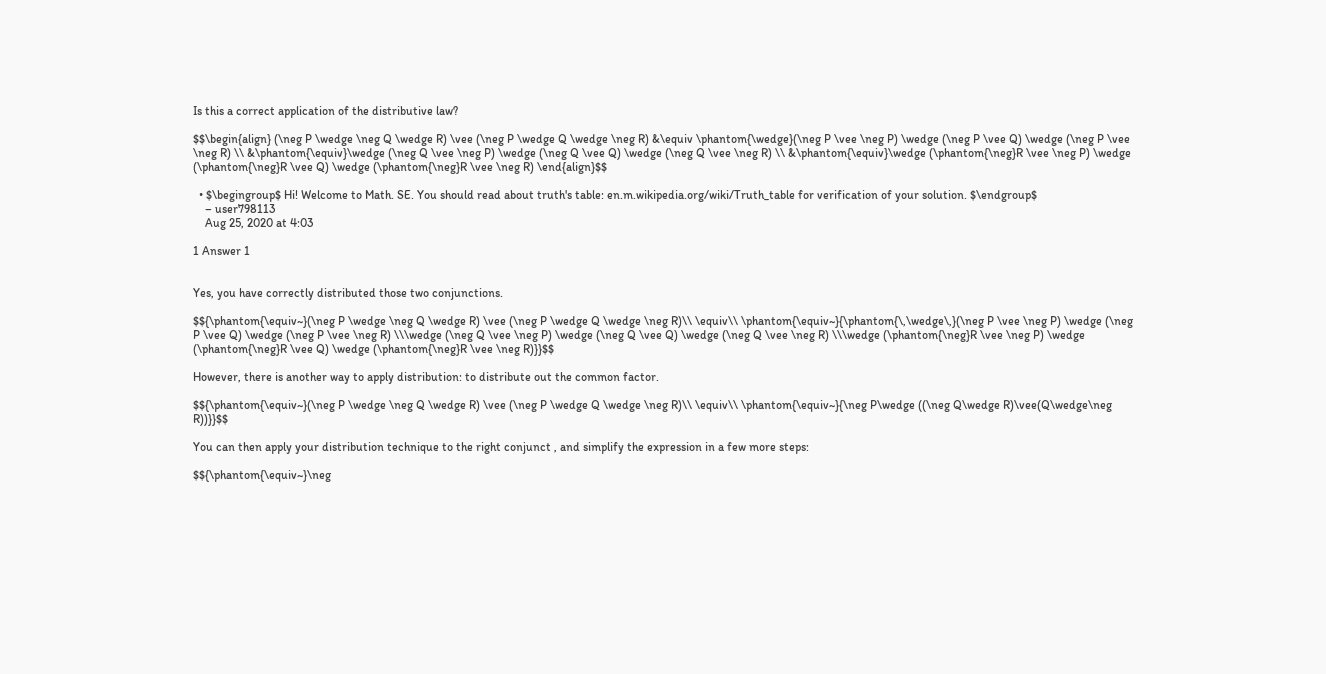Is this a correct application of the distributive law?

$$\begin{align} (\neg P \wedge \neg Q \wedge R) \vee (\neg P \wedge Q \wedge \neg R) &\equiv \phantom{\wedge}(\neg P \vee \neg P) \wedge (\neg P \vee Q) \wedge (\neg P \vee \neg R) \\ &\phantom{\equiv}\wedge (\neg Q \vee \neg P) \wedge (\neg Q \vee Q) \wedge (\neg Q \vee \neg R) \\ &\phantom{\equiv}\wedge (\phantom{\neg}R \vee \neg P) \wedge (\phantom{\neg}R \vee Q) \wedge (\phantom{\neg}R \vee \neg R) \end{align}$$

  • $\begingroup$ Hi! Welcome to Math. SE. You should read about truth's table: en.m.wikipedia.org/wiki/Truth_table for verification of your solution. $\endgroup$
    – user798113
    Aug 25, 2020 at 4:03

1 Answer 1


Yes, you have correctly distributed those two conjunctions.

$${\phantom{\equiv~}(\neg P \wedge \neg Q \wedge R) \vee (\neg P \wedge Q \wedge \neg R)\\ \equiv\\ \phantom{\equiv~}{\phantom{\,\wedge\,}(\neg P \vee \neg P) \wedge (\neg P \vee Q) \wedge (\neg P \vee \neg R) \\\wedge (\neg Q \vee \neg P) \wedge (\neg Q \vee Q) \wedge (\neg Q \vee \neg R) \\\wedge (\phantom{\neg}R \vee \neg P) \wedge (\phantom{\neg}R \vee Q) \wedge (\phantom{\neg}R \vee \neg R)}}$$

However, there is another way to apply distribution: to distribute out the common factor.

$${\phantom{\equiv~}(\neg P \wedge \neg Q \wedge R) \vee (\neg P \wedge Q \wedge \neg R)\\ \equiv\\ \phantom{\equiv~}{\neg P\wedge ((\neg Q\wedge R)\vee(Q\wedge\neg R))}}$$

You can then apply your distribution technique to the right conjunct , and simplify the expression in a few more steps:

$${\phantom{\equiv~}\neg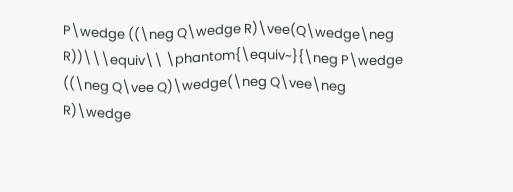P\wedge ((\neg Q\wedge R)\vee(Q\wedge\neg R))\\\equiv\\ \phantom{\equiv~}{\neg P\wedge ((\neg Q\vee Q)\wedge(\neg Q\vee\neg R)\wedge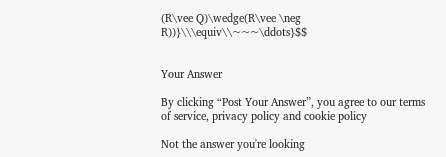(R\vee Q)\wedge(R\vee \neg R))}\\\equiv\\~~~\ddots}$$


Your Answer

By clicking “Post Your Answer”, you agree to our terms of service, privacy policy and cookie policy

Not the answer you're looking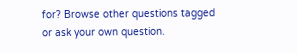for? Browse other questions tagged or ask your own question.